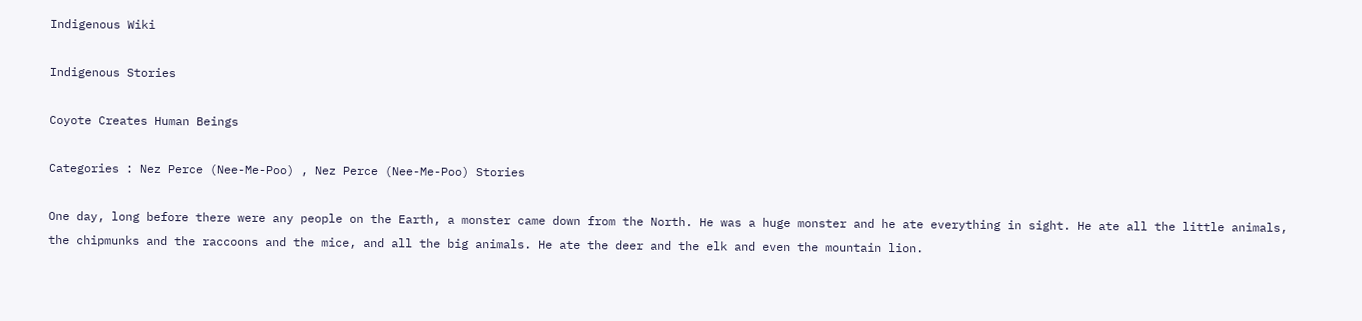Indigenous Wiki

Indigenous Stories

Coyote Creates Human Beings

Categories : Nez Perce (Nee-Me-Poo) , Nez Perce (Nee-Me-Poo) Stories

One day, long before there were any people on the Earth, a monster came down from the North. He was a huge monster and he ate everything in sight. He ate all the little animals, the chipmunks and the raccoons and the mice, and all the big animals. He ate the deer and the elk and even the mountain lion.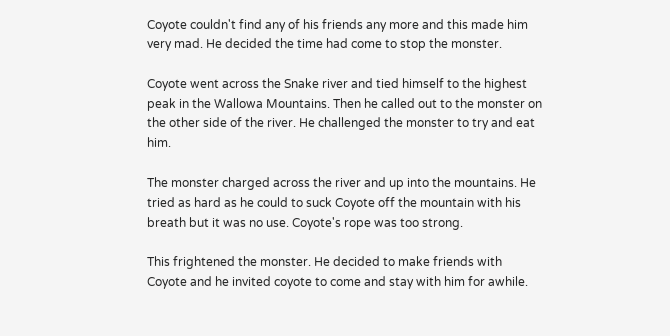Coyote couldn't find any of his friends any more and this made him very mad. He decided the time had come to stop the monster.

Coyote went across the Snake river and tied himself to the highest peak in the Wallowa Mountains. Then he called out to the monster on the other side of the river. He challenged the monster to try and eat him.

The monster charged across the river and up into the mountains. He tried as hard as he could to suck Coyote off the mountain with his breath but it was no use. Coyote's rope was too strong.

This frightened the monster. He decided to make friends with Coyote and he invited coyote to come and stay with him for awhile.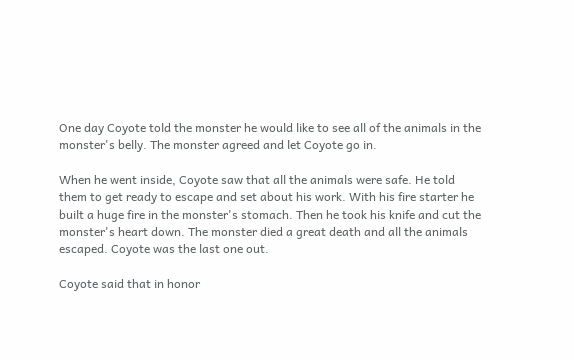One day Coyote told the monster he would like to see all of the animals in the monster's belly. The monster agreed and let Coyote go in.

When he went inside, Coyote saw that all the animals were safe. He told them to get ready to escape and set about his work. With his fire starter he built a huge fire in the monster's stomach. Then he took his knife and cut the monster's heart down. The monster died a great death and all the animals escaped. Coyote was the last one out.

Coyote said that in honor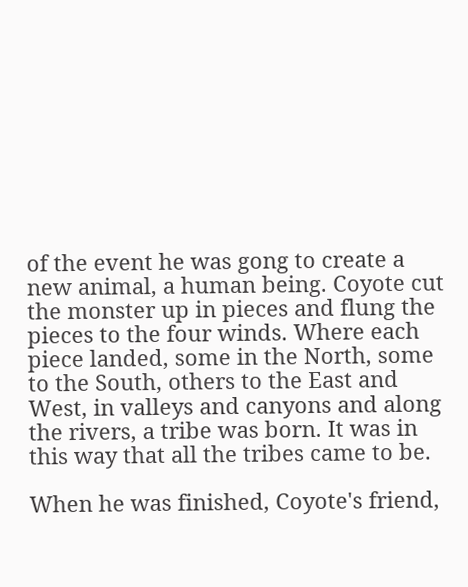of the event he was gong to create a new animal, a human being. Coyote cut the monster up in pieces and flung the pieces to the four winds. Where each piece landed, some in the North, some to the South, others to the East and West, in valleys and canyons and along the rivers, a tribe was born. It was in this way that all the tribes came to be.

When he was finished, Coyote's friend,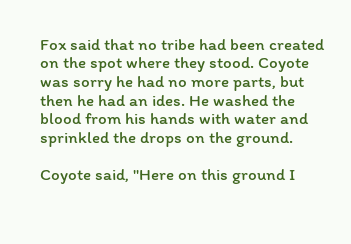Fox said that no tribe had been created on the spot where they stood. Coyote was sorry he had no more parts, but then he had an ides. He washed the blood from his hands with water and sprinkled the drops on the ground.

Coyote said, "Here on this ground I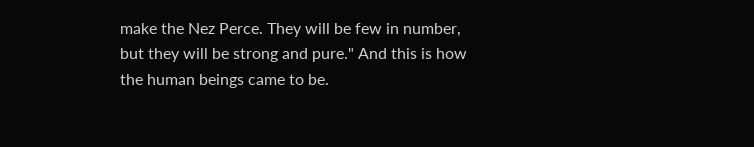make the Nez Perce. They will be few in number, but they will be strong and pure." And this is how the human beings came to be.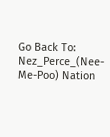Go Back To: Nez_Perce_(Nee-Me-Poo) Nation